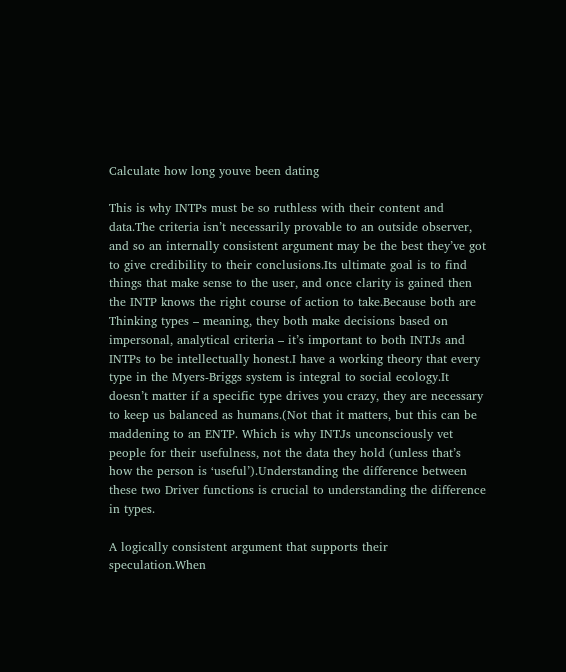Calculate how long youve been dating

This is why INTPs must be so ruthless with their content and data.The criteria isn’t necessarily provable to an outside observer, and so an internally consistent argument may be the best they’ve got to give credibility to their conclusions.Its ultimate goal is to find things that make sense to the user, and once clarity is gained then the INTP knows the right course of action to take.Because both are Thinking types – meaning, they both make decisions based on impersonal, analytical criteria – it’s important to both INTJs and INTPs to be intellectually honest.I have a working theory that every type in the Myers-Briggs system is integral to social ecology.It doesn’t matter if a specific type drives you crazy, they are necessary to keep us balanced as humans.(Not that it matters, but this can be maddening to an ENTP. Which is why INTJs unconsciously vet people for their usefulness, not the data they hold (unless that’s how the person is ‘useful’).Understanding the difference between these two Driver functions is crucial to understanding the difference in types.

A logically consistent argument that supports their speculation.When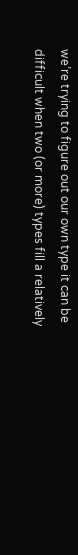we’re trying to figure out our own type it can be difficult when two (or more) types fill a relatively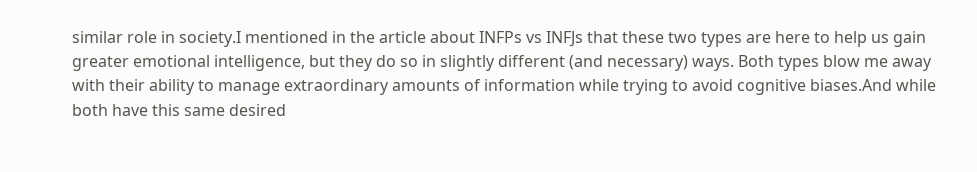similar role in society.I mentioned in the article about INFPs vs INFJs that these two types are here to help us gain greater emotional intelligence, but they do so in slightly different (and necessary) ways. Both types blow me away with their ability to manage extraordinary amounts of information while trying to avoid cognitive biases.And while both have this same desired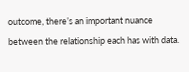outcome, there’s an important nuance between the relationship each has with data.